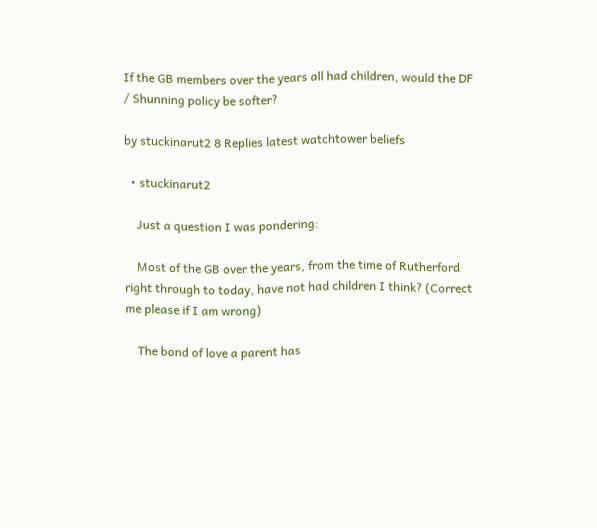If the GB members over the years all had children, would the DF / Shunning policy be softer?

by stuckinarut2 8 Replies latest watchtower beliefs

  • stuckinarut2

    Just a question I was pondering:

    Most of the GB over the years, from the time of Rutherford right through to today, have not had children I think? (Correct me please if I am wrong)

    The bond of love a parent has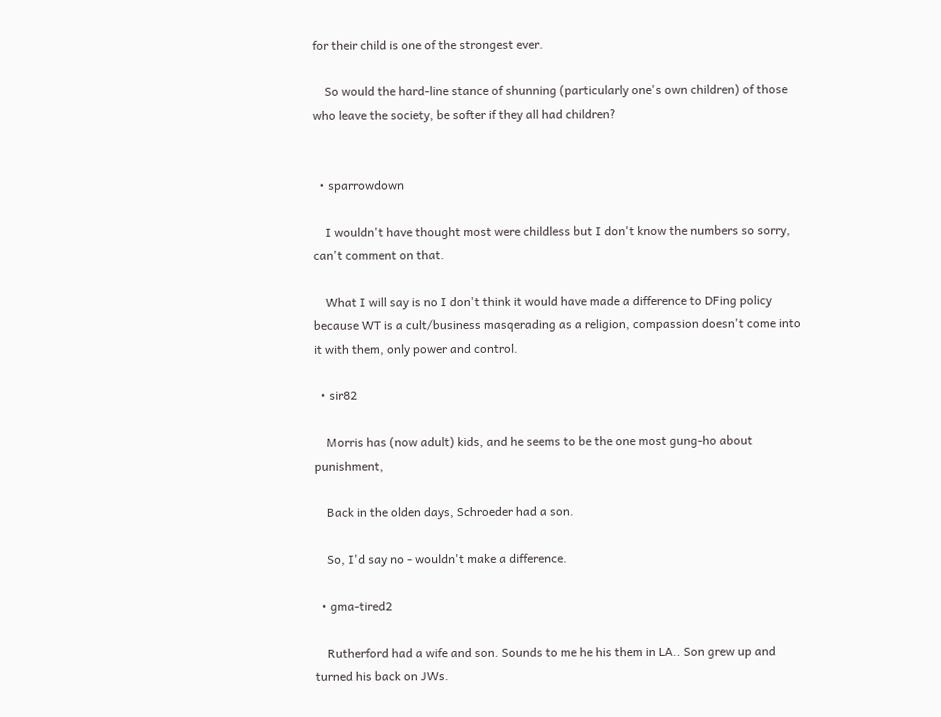for their child is one of the strongest ever.

    So would the hard-line stance of shunning (particularly one's own children) of those who leave the society, be softer if they all had children?


  • sparrowdown

    I wouldn't have thought most were childless but I don't know the numbers so sorry, can't comment on that.

    What I will say is no I don't think it would have made a difference to DFing policy because WT is a cult/business masqerading as a religion, compassion doesn't come into it with them, only power and control.

  • sir82

    Morris has (now adult) kids, and he seems to be the one most gung-ho about punishment,

    Back in the olden days, Schroeder had a son.

    So, I'd say no - wouldn't make a difference.

  • gma-tired2

    Rutherford had a wife and son. Sounds to me he his them in LA.. Son grew up and turned his back on JWs.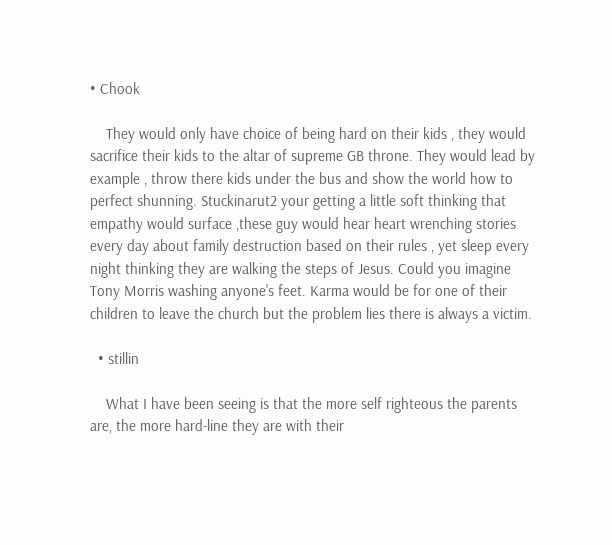• Chook

    They would only have choice of being hard on their kids , they would sacrifice their kids to the altar of supreme GB throne. They would lead by example , throw there kids under the bus and show the world how to perfect shunning. Stuckinarut2 your getting a little soft thinking that empathy would surface ,these guy would hear heart wrenching stories every day about family destruction based on their rules , yet sleep every night thinking they are walking the steps of Jesus. Could you imagine Tony Morris washing anyone's feet. Karma would be for one of their children to leave the church but the problem lies there is always a victim.

  • stillin

    What I have been seeing is that the more self righteous the parents are, the more hard-line they are with their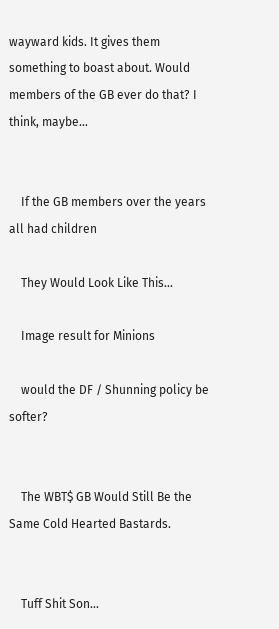wayward kids. It gives them something to boast about. Would members of the GB ever do that? I think, maybe...


    If the GB members over the years all had children

    They Would Look Like This...

    Image result for Minions

    would the DF / Shunning policy be softer?


    The WBT$ GB Would Still Be the Same Cold Hearted Bastards.


    Tuff Shit Son...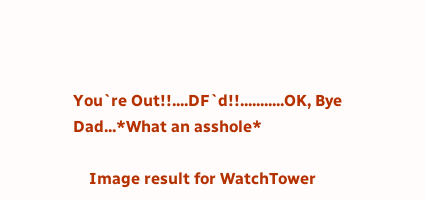You`re Out!!....DF`d!!...........OK, Bye Dad...*What an asshole*

    Image result for WatchTower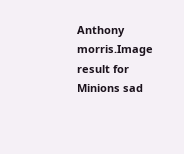Anthony morris.Image result for Minions sad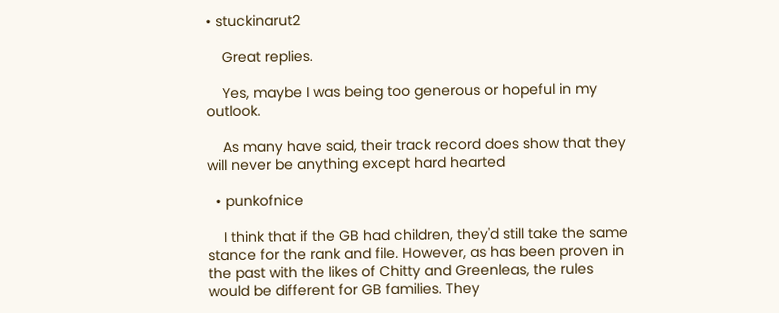• stuckinarut2

    Great replies.

    Yes, maybe I was being too generous or hopeful in my outlook.

    As many have said, their track record does show that they will never be anything except hard hearted

  • punkofnice

    I think that if the GB had children, they'd still take the same stance for the rank and file. However, as has been proven in the past with the likes of Chitty and Greenleas, the rules would be different for GB families. They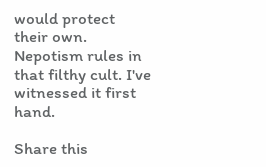would protect their own. Nepotism rules in that filthy cult. I've witnessed it first hand.

Share this